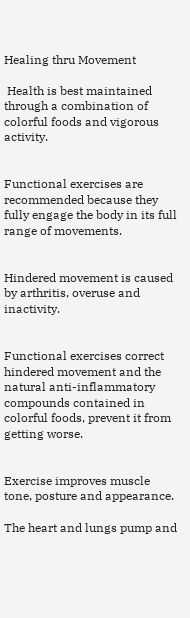Healing thru Movement

 Health is best maintained through a combination of colorful foods and vigorous activity.


Functional exercises are recommended because they fully engage the body in its full range of movements.


Hindered movement is caused by arthritis, overuse and inactivity.


Functional exercises correct hindered movement and the natural anti-inflammatory compounds contained in colorful foods, prevent it from getting worse.


Exercise improves muscle tone, posture and appearance.

The heart and lungs pump and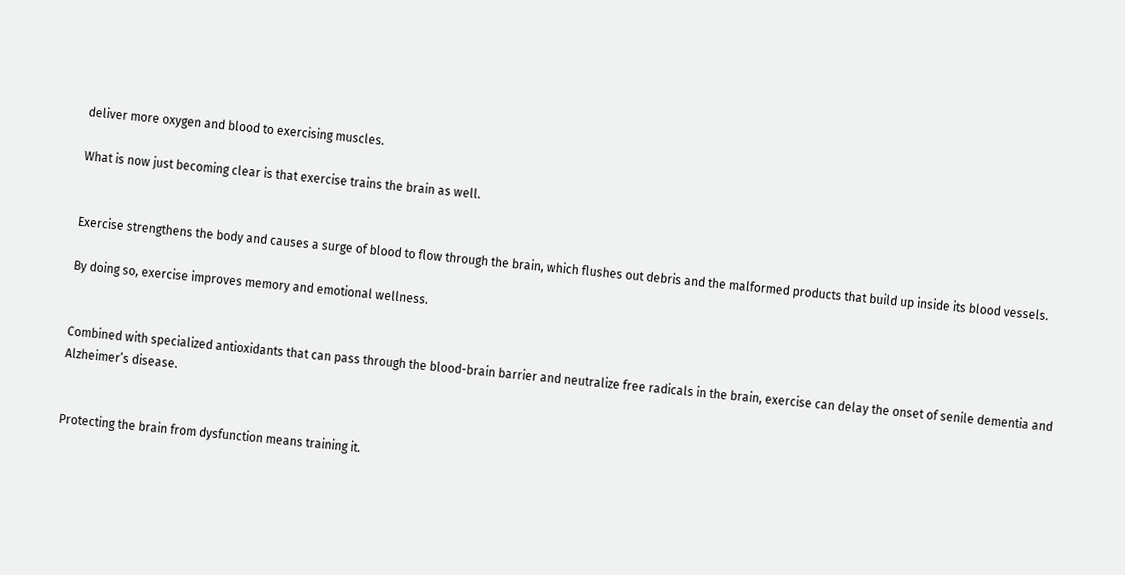deliver more oxygen and blood to exercising muscles.

What is now just becoming clear is that exercise trains the brain as well.


Exercise strengthens the body and causes a surge of blood to flow through the brain, which flushes out debris and the malformed products that build up inside its blood vessels.

By doing so, exercise improves memory and emotional wellness.


Combined with specialized antioxidants that can pass through the blood-brain barrier and neutralize free radicals in the brain, exercise can delay the onset of senile dementia and Alzheimer’s disease.


Protecting the brain from dysfunction means training it.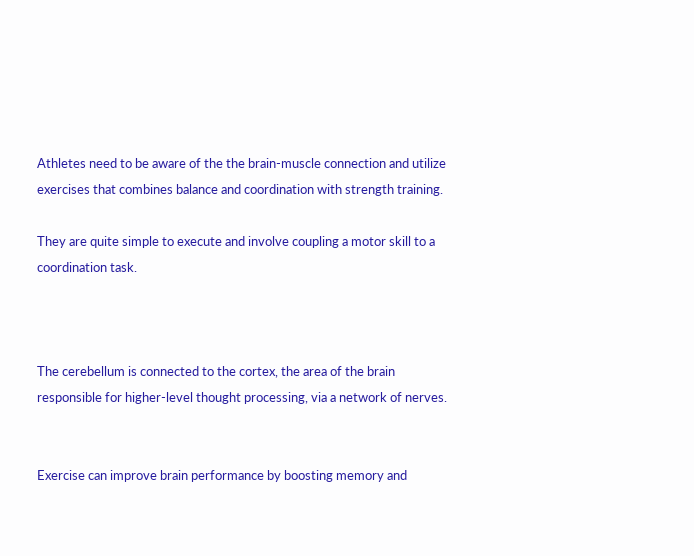Athletes need to be aware of the the brain-muscle connection and utilize exercises that combines balance and coordination with strength training.

They are quite simple to execute and involve coupling a motor skill to a coordination task.



The cerebellum is connected to the cortex, the area of the brain responsible for higher-level thought processing, via a network of nerves.


Exercise can improve brain performance by boosting memory and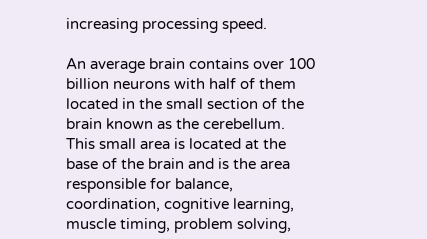increasing processing speed.

An average brain contains over 100 billion neurons with half of them located in the small section of the brain known as the cerebellum. This small area is located at the base of the brain and is the area responsible for balance, coordination, cognitive learning, muscle timing, problem solving,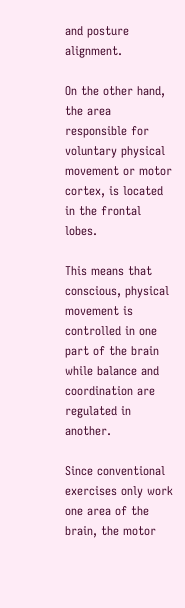and posture alignment.

On the other hand, the area responsible for voluntary physical movement or motor cortex, is located in the frontal lobes.

This means that conscious, physical movement is controlled in one part of the brain while balance and coordination are regulated in another.

Since conventional exercises only work one area of the brain, the motor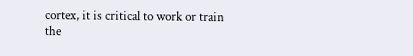cortex, it is critical to work or train the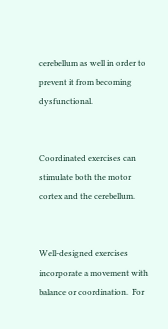cerebellum as well in order to prevent it from becoming dysfunctional.


Coordinated exercises can stimulate both the motor cortex and the cerebellum.


Well-designed exercises incorporate a movement with balance or coordination.  For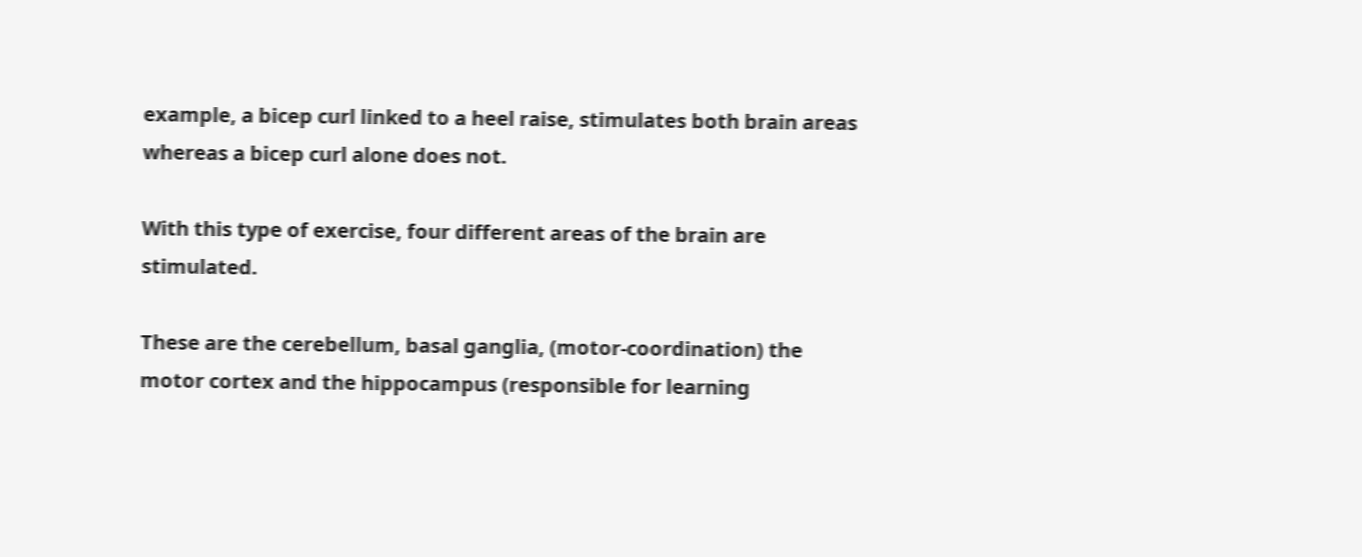example, a bicep curl linked to a heel raise, stimulates both brain areas whereas a bicep curl alone does not.

With this type of exercise, four different areas of the brain are stimulated.

These are the cerebellum, basal ganglia, (motor-coordination) the motor cortex and the hippocampus (responsible for learning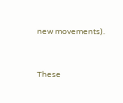new movements).


These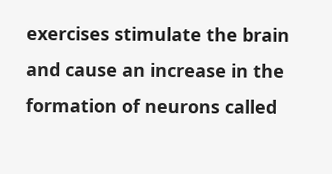exercises stimulate the brain and cause an increase in the formation of neurons called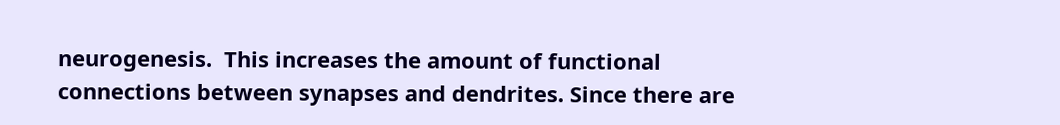neurogenesis.  This increases the amount of functional connections between synapses and dendrites. Since there are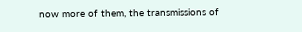now more of them, the transmissions of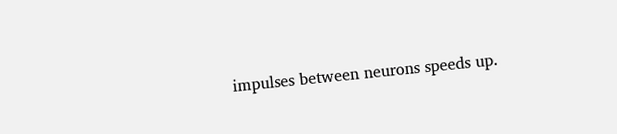impulses between neurons speeds up.